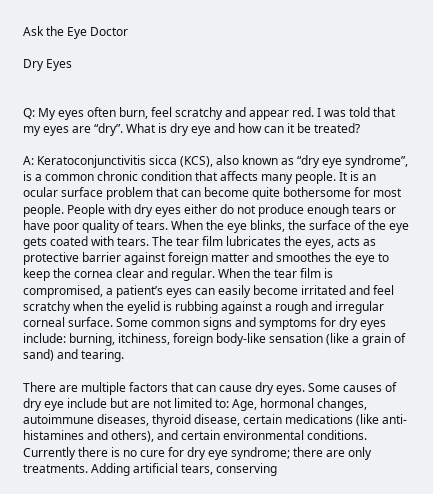Ask the Eye Doctor

Dry Eyes


Q: My eyes often burn, feel scratchy and appear red. I was told that my eyes are “dry”. What is dry eye and how can it be treated?

A: Keratoconjunctivitis sicca (KCS), also known as “dry eye syndrome”, is a common chronic condition that affects many people. It is an ocular surface problem that can become quite bothersome for most people. People with dry eyes either do not produce enough tears or have poor quality of tears. When the eye blinks, the surface of the eye gets coated with tears. The tear film lubricates the eyes, acts as protective barrier against foreign matter and smoothes the eye to keep the cornea clear and regular. When the tear film is compromised, a patient’s eyes can easily become irritated and feel scratchy when the eyelid is rubbing against a rough and irregular corneal surface. Some common signs and symptoms for dry eyes include: burning, itchiness, foreign body-like sensation (like a grain of sand) and tearing.

There are multiple factors that can cause dry eyes. Some causes of dry eye include but are not limited to: Age, hormonal changes, autoimmune diseases, thyroid disease, certain medications (like anti-histamines and others), and certain environmental conditions. Currently there is no cure for dry eye syndrome; there are only treatments. Adding artificial tears, conserving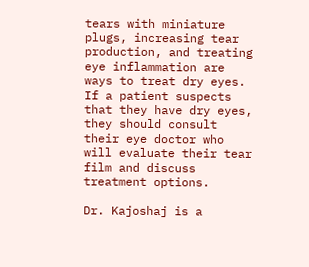tears with miniature plugs, increasing tear production, and treating eye inflammation are ways to treat dry eyes. If a patient suspects that they have dry eyes, they should consult their eye doctor who will evaluate their tear film and discuss treatment options.

Dr. Kajoshaj is a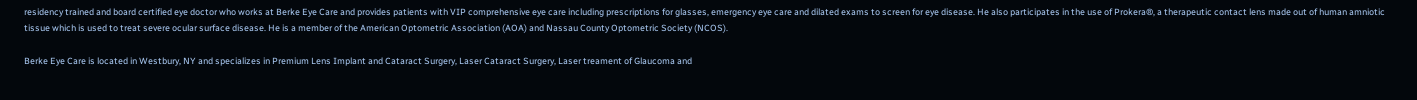residency trained and board certified eye doctor who works at Berke Eye Care and provides patients with VIP comprehensive eye care including prescriptions for glasses, emergency eye care and dilated exams to screen for eye disease. He also participates in the use of Prokera®, a therapeutic contact lens made out of human amniotic tissue which is used to treat severe ocular surface disease. He is a member of the American Optometric Association (AOA) and Nassau County Optometric Society (NCOS).

Berke Eye Care is located in Westbury, NY and specializes in Premium Lens Implant and Cataract Surgery, Laser Cataract Surgery, Laser treament of Glaucoma and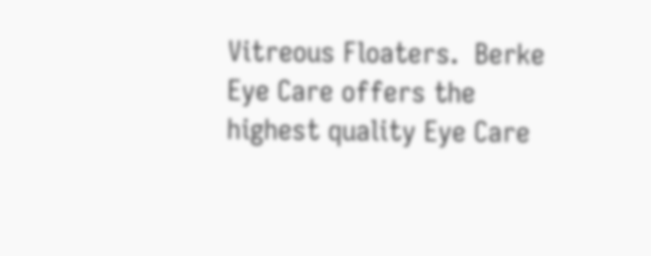Vitreous Floaters.  Berke Eye Care offers the highest quality Eye Care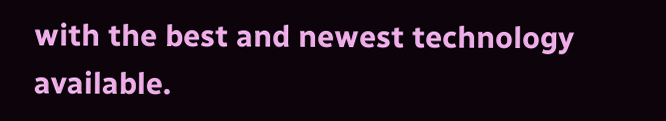with the best and newest technology available.